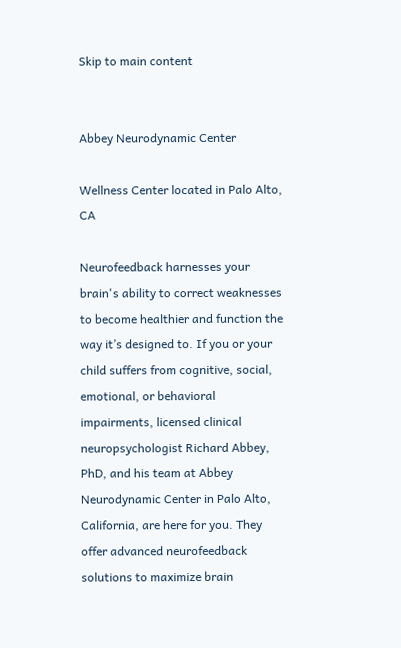Skip to main content


Abbey Neurodynamic Center

Wellness Center located in Palo Alto, CA

Neurofeedback harnesses your brain's ability to correct weaknesses to become healthier and function the way it’s designed to. If you or your child suffers from cognitive, social, emotional, or behavioral impairments, licensed clinical neuropsychologist Richard Abbey, PhD, and his team at Abbey Neurodynamic Center in Palo Alto, California, are here for you. They offer advanced neurofeedback solutions to maximize brain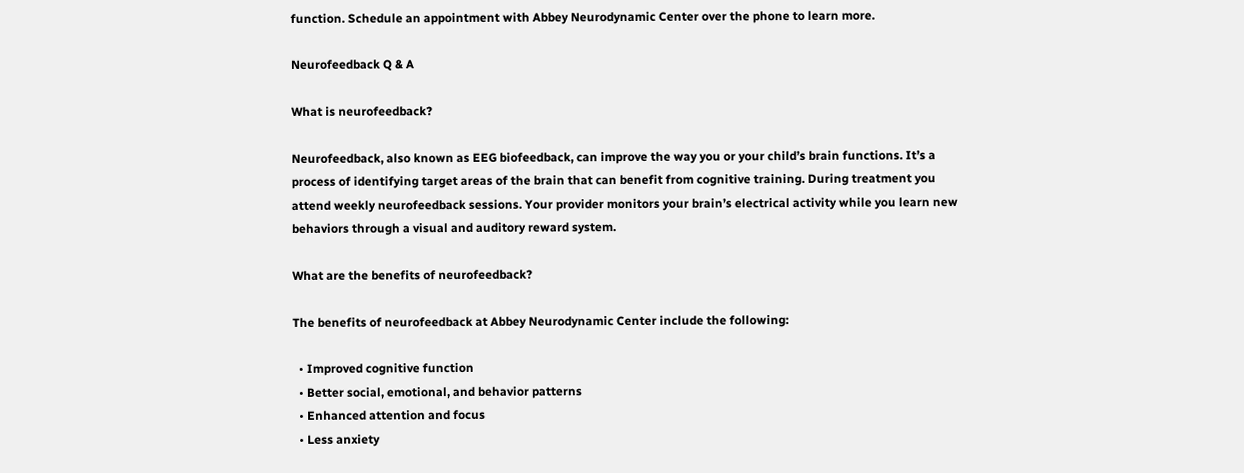function. Schedule an appointment with Abbey Neurodynamic Center over the phone to learn more.

Neurofeedback Q & A

What is neurofeedback?

Neurofeedback, also known as EEG biofeedback, can improve the way you or your child’s brain functions. It’s a process of identifying target areas of the brain that can benefit from cognitive training. During treatment you attend weekly neurofeedback sessions. Your provider monitors your brain’s electrical activity while you learn new behaviors through a visual and auditory reward system.

What are the benefits of neurofeedback?

The benefits of neurofeedback at Abbey Neurodynamic Center include the following:

  • Improved cognitive function
  • Better social, emotional, and behavior patterns
  • Enhanced attention and focus
  • Less anxiety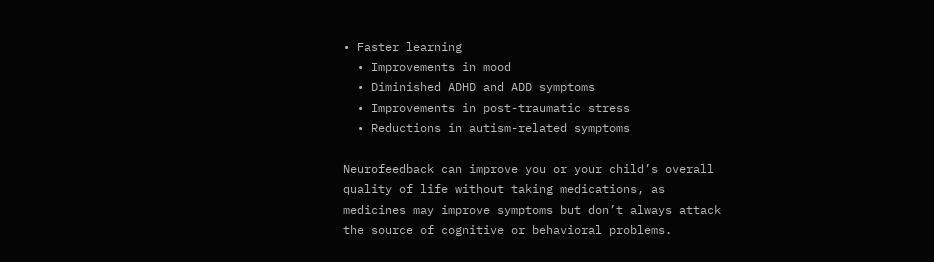• Faster learning
  • Improvements in mood
  • Diminished ADHD and ADD symptoms
  • Improvements in post-traumatic stress
  • Reductions in autism-related symptoms

Neurofeedback can improve you or your child’s overall quality of life without taking medications, as medicines may improve symptoms but don’t always attack the source of cognitive or behavioral problems.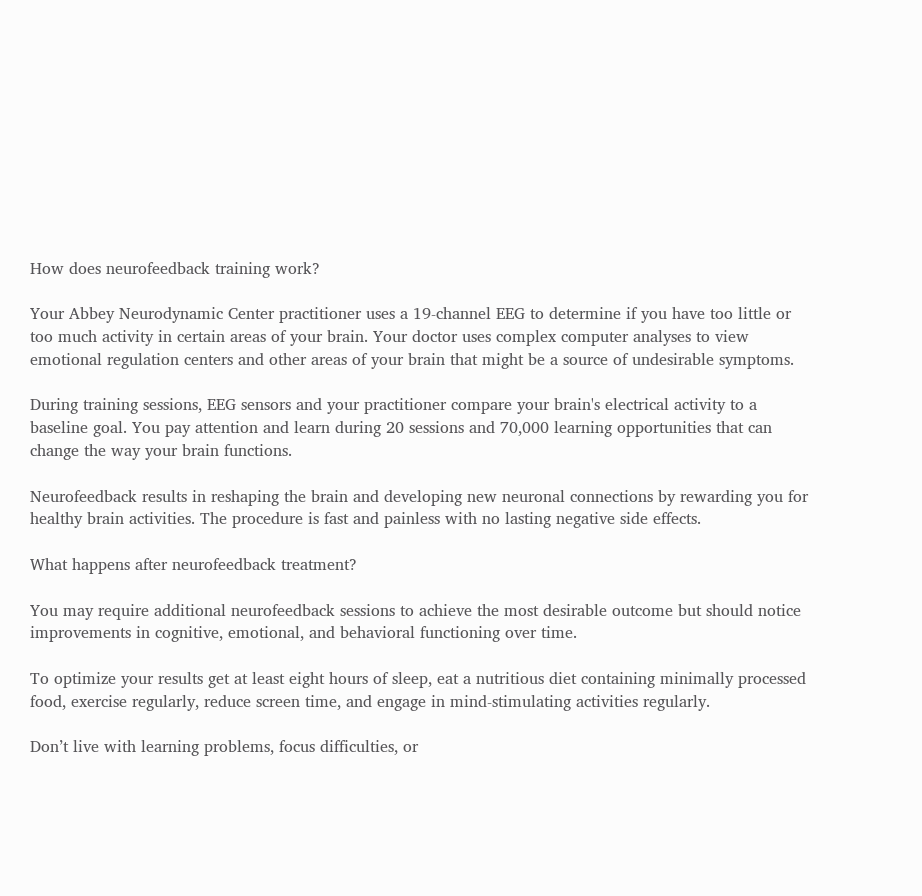How does neurofeedback training work?

Your Abbey Neurodynamic Center practitioner uses a 19-channel EEG to determine if you have too little or too much activity in certain areas of your brain. Your doctor uses complex computer analyses to view emotional regulation centers and other areas of your brain that might be a source of undesirable symptoms.

During training sessions, EEG sensors and your practitioner compare your brain's electrical activity to a baseline goal. You pay attention and learn during 20 sessions and 70,000 learning opportunities that can change the way your brain functions.

Neurofeedback results in reshaping the brain and developing new neuronal connections by rewarding you for healthy brain activities. The procedure is fast and painless with no lasting negative side effects.

What happens after neurofeedback treatment?

You may require additional neurofeedback sessions to achieve the most desirable outcome but should notice improvements in cognitive, emotional, and behavioral functioning over time.

To optimize your results get at least eight hours of sleep, eat a nutritious diet containing minimally processed food, exercise regularly, reduce screen time, and engage in mind-stimulating activities regularly.

Don’t live with learning problems, focus difficulties, or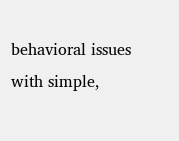behavioral issues with simple,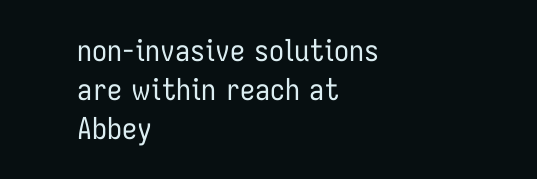non-invasive solutions are within reach at Abbey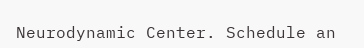Neurodynamic Center. Schedule an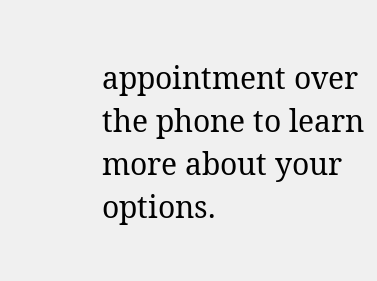appointment over the phone to learn more about your options.